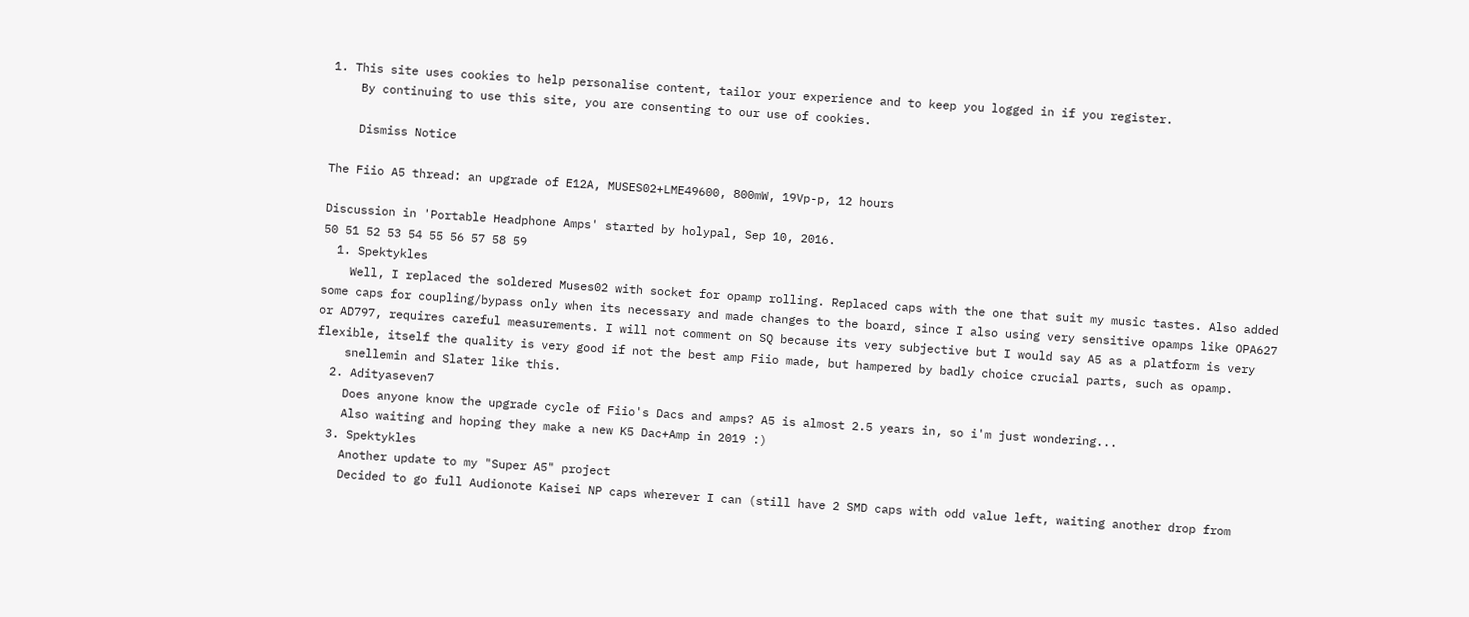1. This site uses cookies to help personalise content, tailor your experience and to keep you logged in if you register.
    By continuing to use this site, you are consenting to our use of cookies.

    Dismiss Notice

The Fiio A5 thread: an upgrade of E12A, MUSES02+LME49600, 800mW, 19Vp-p, 12 hours

Discussion in 'Portable Headphone Amps' started by holypal, Sep 10, 2016.
50 51 52 53 54 55 56 57 58 59
  1. Spektykles
    Well, I replaced the soldered Muses02 with socket for opamp rolling. Replaced caps with the one that suit my music tastes. Also added some caps for coupling/bypass only when its necessary and made changes to the board, since I also using very sensitive opamps like OPA627 or AD797, requires careful measurements. I will not comment on SQ because its very subjective but I would say A5 as a platform is very flexible, itself the quality is very good if not the best amp Fiio made, but hampered by badly choice crucial parts, such as opamp.
    snellemin and Slater like this.
  2. Adityaseven7
    Does anyone know the upgrade cycle of Fiio's Dacs and amps? A5 is almost 2.5 years in, so i'm just wondering...
    Also waiting and hoping they make a new K5 Dac+Amp in 2019 :)
  3. Spektykles
    Another update to my "Super A5" project
    Decided to go full Audionote Kaisei NP caps wherever I can (still have 2 SMD caps with odd value left, waiting another drop from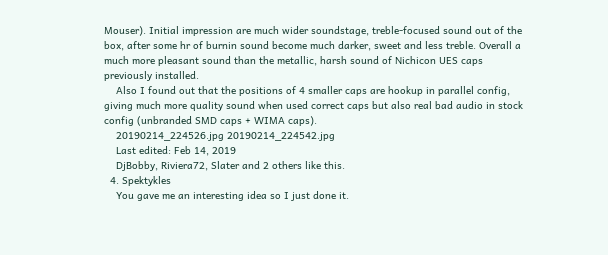Mouser). Initial impression are much wider soundstage, treble-focused sound out of the box, after some hr of burnin sound become much darker, sweet and less treble. Overall a much more pleasant sound than the metallic, harsh sound of Nichicon UES caps previously installed.
    Also I found out that the positions of 4 smaller caps are hookup in parallel config, giving much more quality sound when used correct caps but also real bad audio in stock config (unbranded SMD caps + WIMA caps).
    20190214_224526.jpg 20190214_224542.jpg
    Last edited: Feb 14, 2019
    DjBobby, Riviera72, Slater and 2 others like this.
  4. Spektykles
    You gave me an interesting idea so I just done it.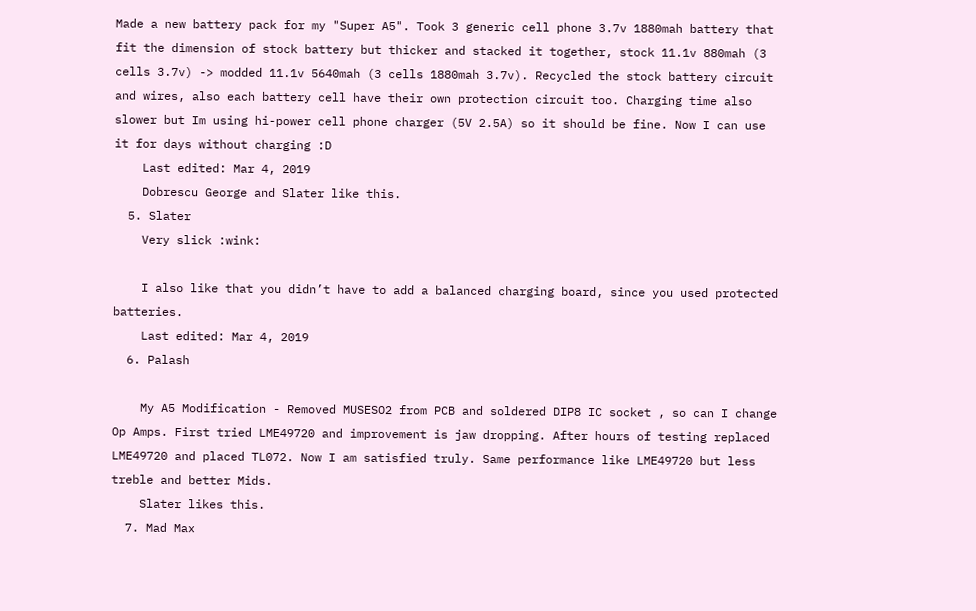Made a new battery pack for my "Super A5". Took 3 generic cell phone 3.7v 1880mah battery that fit the dimension of stock battery but thicker and stacked it together, stock 11.1v 880mah (3 cells 3.7v) -> modded 11.1v 5640mah (3 cells 1880mah 3.7v). Recycled the stock battery circuit and wires, also each battery cell have their own protection circuit too. Charging time also slower but Im using hi-power cell phone charger (5V 2.5A) so it should be fine. Now I can use it for days without charging :D
    Last edited: Mar 4, 2019
    Dobrescu George and Slater like this.
  5. Slater
    Very slick :wink:

    I also like that you didn’t have to add a balanced charging board, since you used protected batteries.
    Last edited: Mar 4, 2019
  6. Palash

    My A5 Modification - Removed MUSESO2 from PCB and soldered DIP8 IC socket , so can I change Op Amps. First tried LME49720 and improvement is jaw dropping. After hours of testing replaced LME49720 and placed TL072. Now I am satisfied truly. Same performance like LME49720 but less treble and better Mids.
    Slater likes this.
  7. Mad Max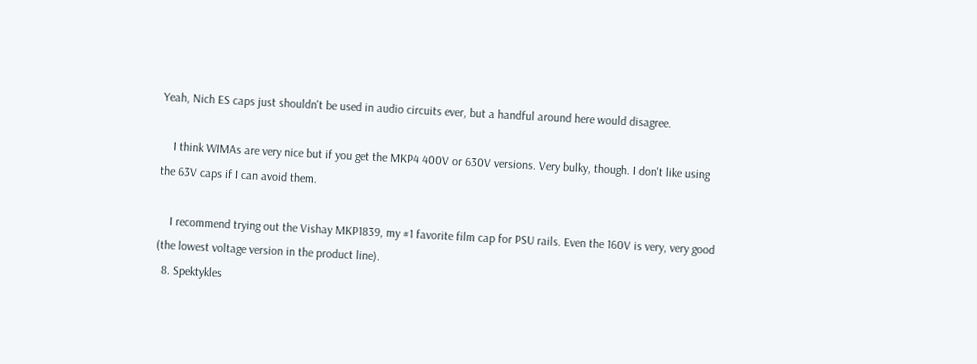Yeah, Nich ES caps just shouldn't be used in audio circuits ever, but a handful around here would disagree.

    I think WIMAs are very nice but if you get the MKP4 400V or 630V versions. Very bulky, though. I don't like using the 63V caps if I can avoid them.

    I recommend trying out the Vishay MKP1839, my #1 favorite film cap for PSU rails. Even the 160V is very, very good (the lowest voltage version in the product line).
  8. Spektykles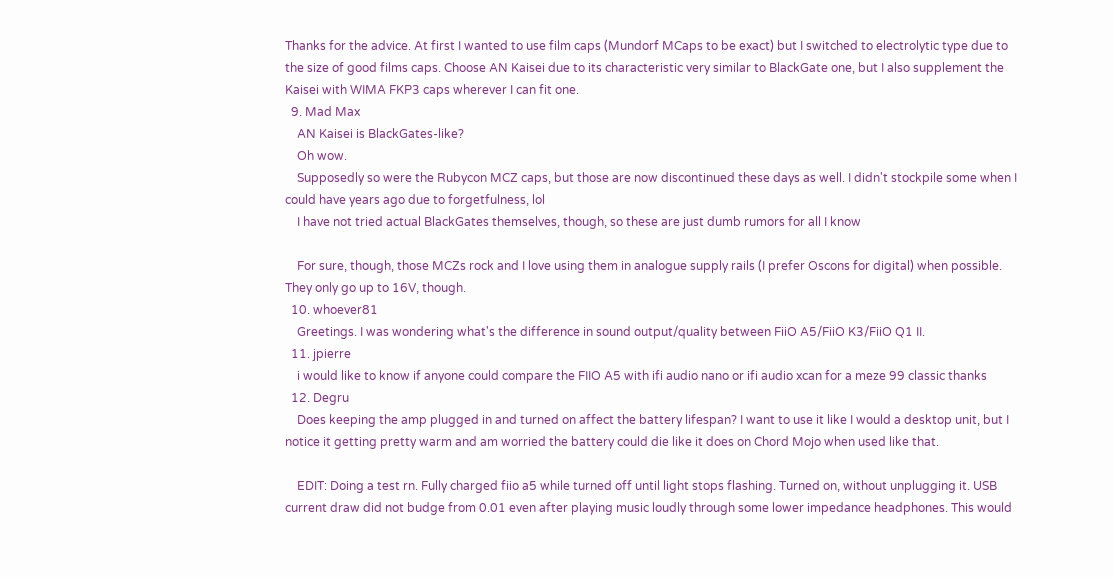Thanks for the advice. At first I wanted to use film caps (Mundorf MCaps to be exact) but I switched to electrolytic type due to the size of good films caps. Choose AN Kaisei due to its characteristic very similar to BlackGate one, but I also supplement the Kaisei with WIMA FKP3 caps wherever I can fit one.
  9. Mad Max
    AN Kaisei is BlackGates-like?
    Oh wow.
    Supposedly so were the Rubycon MCZ caps, but those are now discontinued these days as well. I didn't stockpile some when I could have years ago due to forgetfulness, lol
    I have not tried actual BlackGates themselves, though, so these are just dumb rumors for all I know

    For sure, though, those MCZs rock and I love using them in analogue supply rails (I prefer Oscons for digital) when possible. They only go up to 16V, though.
  10. whoever81
    Greetings. I was wondering what's the difference in sound output/quality between FiiO A5/FiiO K3/FiiO Q1 II.
  11. jpierre
    i would like to know if anyone could compare the FIIO A5 with ifi audio nano or ifi audio xcan for a meze 99 classic thanks
  12. Degru
    Does keeping the amp plugged in and turned on affect the battery lifespan? I want to use it like I would a desktop unit, but I notice it getting pretty warm and am worried the battery could die like it does on Chord Mojo when used like that.

    EDIT: Doing a test rn. Fully charged fiio a5 while turned off until light stops flashing. Turned on, without unplugging it. USB current draw did not budge from 0.01 even after playing music loudly through some lower impedance headphones. This would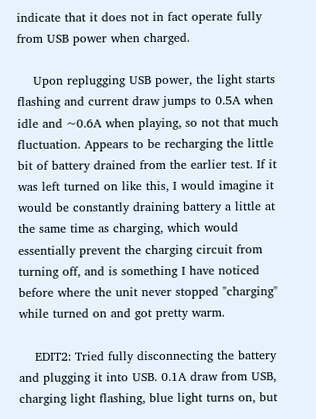indicate that it does not in fact operate fully from USB power when charged.

    Upon replugging USB power, the light starts flashing and current draw jumps to 0.5A when idle and ~0.6A when playing, so not that much fluctuation. Appears to be recharging the little bit of battery drained from the earlier test. If it was left turned on like this, I would imagine it would be constantly draining battery a little at the same time as charging, which would essentially prevent the charging circuit from turning off, and is something I have noticed before where the unit never stopped "charging" while turned on and got pretty warm.

    EDIT2: Tried fully disconnecting the battery and plugging it into USB. 0.1A draw from USB, charging light flashing, blue light turns on, but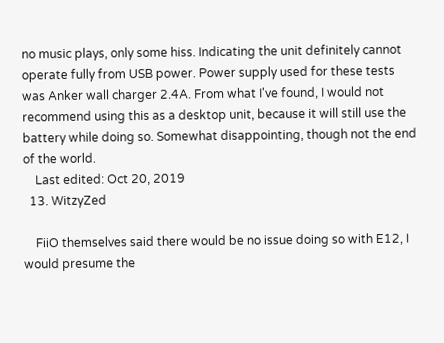no music plays, only some hiss. Indicating the unit definitely cannot operate fully from USB power. Power supply used for these tests was Anker wall charger 2.4A. From what I've found, I would not recommend using this as a desktop unit, because it will still use the battery while doing so. Somewhat disappointing, though not the end of the world.
    Last edited: Oct 20, 2019
  13. WitzyZed

    FiiO themselves said there would be no issue doing so with E12, I would presume the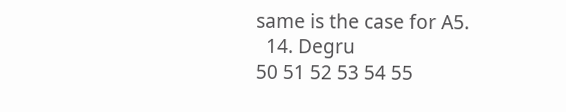same is the case for A5.
  14. Degru
50 51 52 53 54 55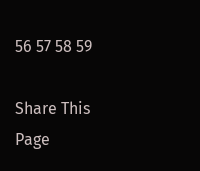56 57 58 59

Share This Page